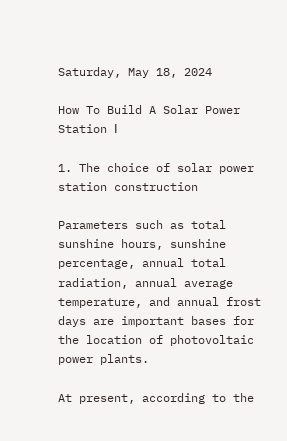Saturday, May 18, 2024

How To Build A Solar Power Station Ⅰ

1. The choice of solar power station construction

Parameters such as total sunshine hours, sunshine percentage, annual total radiation, annual average temperature, and annual frost days are important bases for the location of photovoltaic power plants.

At present, according to the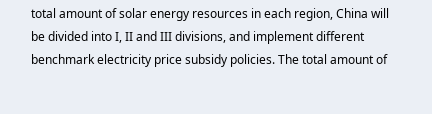total amount of solar energy resources in each region, China will be divided into I, II and III divisions, and implement different benchmark electricity price subsidy policies. The total amount of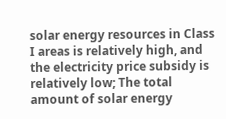solar energy resources in Class I areas is relatively high, and the electricity price subsidy is relatively low; The total amount of solar energy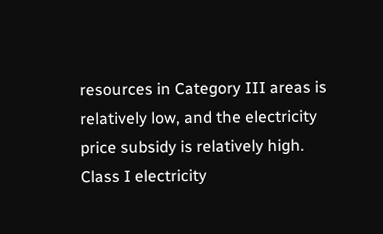resources in Category III areas is relatively low, and the electricity price subsidy is relatively high. Class I electricity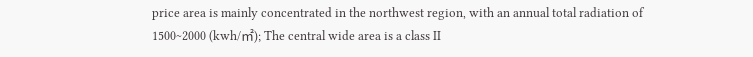price area is mainly concentrated in the northwest region, with an annual total radiation of 1500~2000 (kwh/㎡); The central wide area is a class II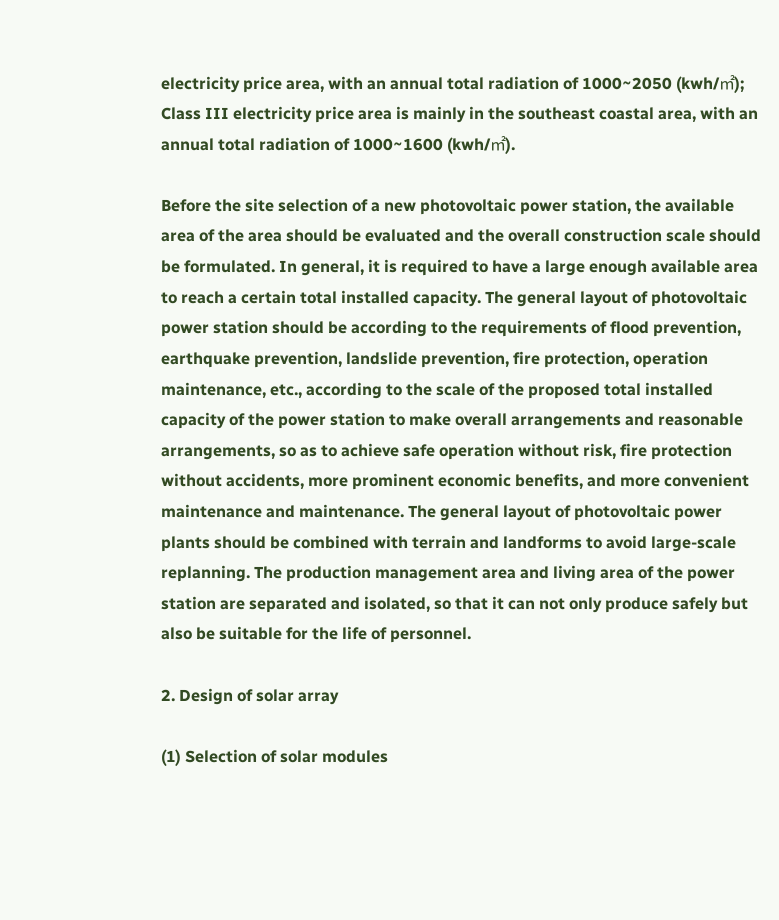electricity price area, with an annual total radiation of 1000~2050 (kwh/㎡); Class III electricity price area is mainly in the southeast coastal area, with an annual total radiation of 1000~1600 (kwh/㎡).

Before the site selection of a new photovoltaic power station, the available area of the area should be evaluated and the overall construction scale should be formulated. In general, it is required to have a large enough available area to reach a certain total installed capacity. The general layout of photovoltaic power station should be according to the requirements of flood prevention, earthquake prevention, landslide prevention, fire protection, operation maintenance, etc., according to the scale of the proposed total installed capacity of the power station to make overall arrangements and reasonable arrangements, so as to achieve safe operation without risk, fire protection without accidents, more prominent economic benefits, and more convenient maintenance and maintenance. The general layout of photovoltaic power plants should be combined with terrain and landforms to avoid large-scale replanning. The production management area and living area of the power station are separated and isolated, so that it can not only produce safely but also be suitable for the life of personnel.

2. Design of solar array

(1) Selection of solar modules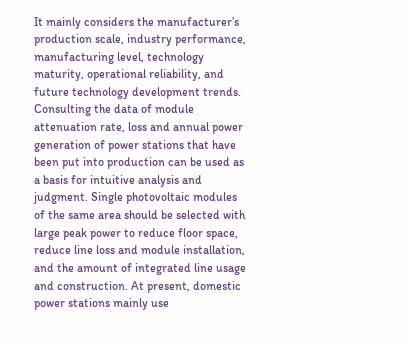It mainly considers the manufacturer’s production scale, industry performance, manufacturing level, technology maturity, operational reliability, and future technology development trends. Consulting the data of module attenuation rate, loss and annual power generation of power stations that have been put into production can be used as a basis for intuitive analysis and judgment. Single photovoltaic modules of the same area should be selected with large peak power to reduce floor space, reduce line loss and module installation, and the amount of integrated line usage and construction. At present, domestic power stations mainly use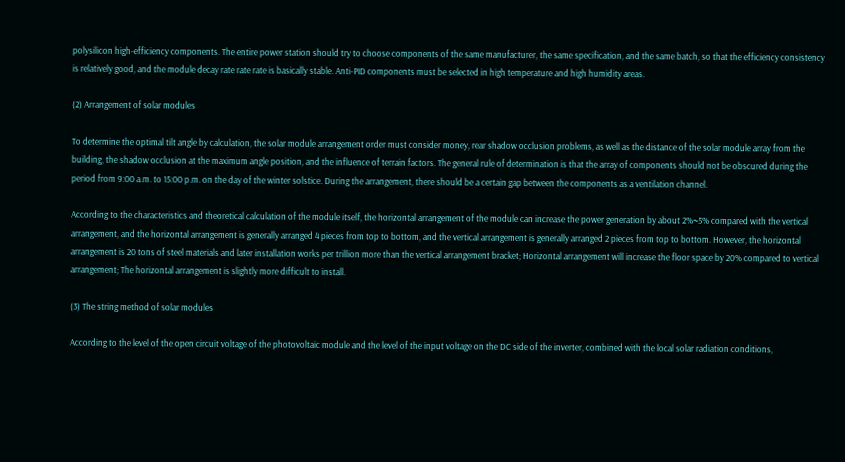polysilicon high-efficiency components. The entire power station should try to choose components of the same manufacturer, the same specification, and the same batch, so that the efficiency consistency is relatively good, and the module decay rate rate rate is basically stable. Anti-PID components must be selected in high temperature and high humidity areas.

(2) Arrangement of solar modules

To determine the optimal tilt angle by calculation, the solar module arrangement order must consider money, rear shadow occlusion problems, as well as the distance of the solar module array from the building, the shadow occlusion at the maximum angle position, and the influence of terrain factors. The general rule of determination is that the array of components should not be obscured during the period from 9:00 a.m. to 15:00 p.m. on the day of the winter solstice. During the arrangement, there should be a certain gap between the components as a ventilation channel.

According to the characteristics and theoretical calculation of the module itself, the horizontal arrangement of the module can increase the power generation by about 2%~5% compared with the vertical arrangement, and the horizontal arrangement is generally arranged 4 pieces from top to bottom, and the vertical arrangement is generally arranged 2 pieces from top to bottom. However, the horizontal arrangement is 20 tons of steel materials and later installation works per trillion more than the vertical arrangement bracket; Horizontal arrangement will increase the floor space by 20% compared to vertical arrangement; The horizontal arrangement is slightly more difficult to install.

(3) The string method of solar modules

According to the level of the open circuit voltage of the photovoltaic module and the level of the input voltage on the DC side of the inverter, combined with the local solar radiation conditions,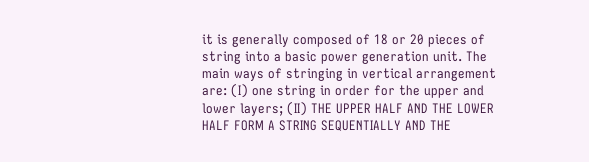it is generally composed of 18 or 20 pieces of string into a basic power generation unit. The main ways of stringing in vertical arrangement are: (I) one string in order for the upper and lower layers; (II) THE UPPER HALF AND THE LOWER HALF FORM A STRING SEQUENTIALLY AND THE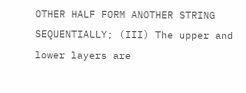OTHER HALF FORM ANOTHER STRING SEQUENTIALLY; (III) The upper and lower layers are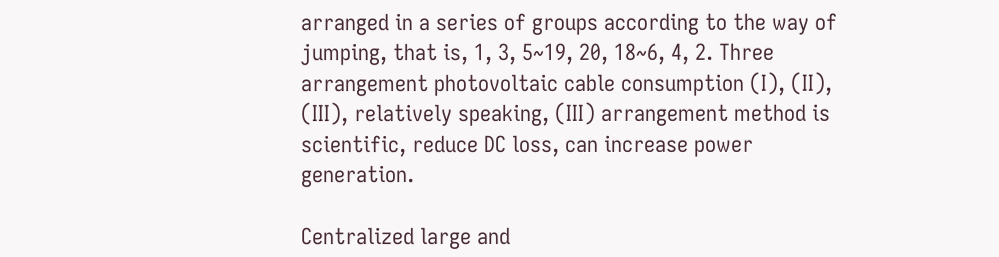arranged in a series of groups according to the way of jumping, that is, 1, 3, 5~19, 20, 18~6, 4, 2. Three arrangement photovoltaic cable consumption (I), (II), (III), relatively speaking, (III) arrangement method is scientific, reduce DC loss, can increase power generation.

Centralized large and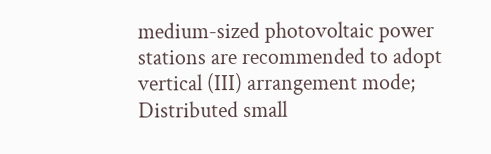medium-sized photovoltaic power stations are recommended to adopt vertical (III) arrangement mode; Distributed small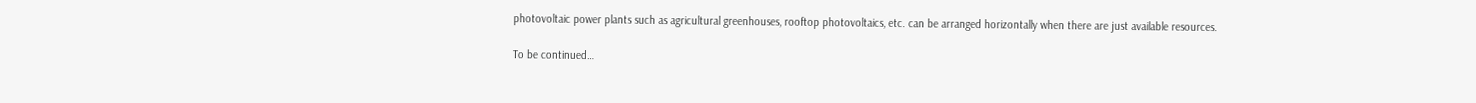photovoltaic power plants such as agricultural greenhouses, rooftop photovoltaics, etc. can be arranged horizontally when there are just available resources.

To be continued…